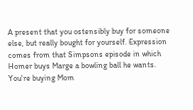A present that you ostensibly buy for someone else, but really bought for yourself. Expression comes from that Simpsons episode in which Homer buys Marge a bowling ball he wants.
You're buying Mom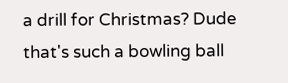a drill for Christmas? Dude that's such a bowling ball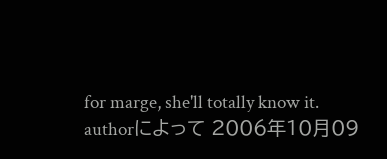for marge, she'll totally know it.
authorによって 2006年10月09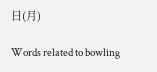日(月)

Words related to bowling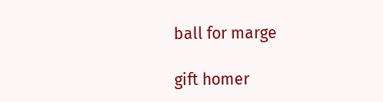ball for marge

gift homer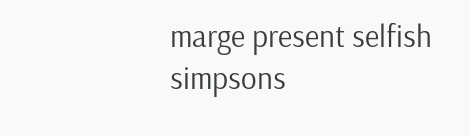marge present selfish simpsons